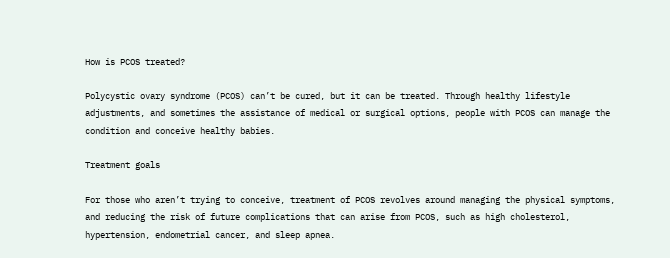How is PCOS treated?

Polycystic ovary syndrome (PCOS) can’t be cured, but it can be treated. Through healthy lifestyle adjustments, and sometimes the assistance of medical or surgical options, people with PCOS can manage the condition and conceive healthy babies.

Treatment goals

For those who aren’t trying to conceive, treatment of PCOS revolves around managing the physical symptoms, and reducing the risk of future complications that can arise from PCOS, such as high cholesterol, hypertension, endometrial cancer, and sleep apnea.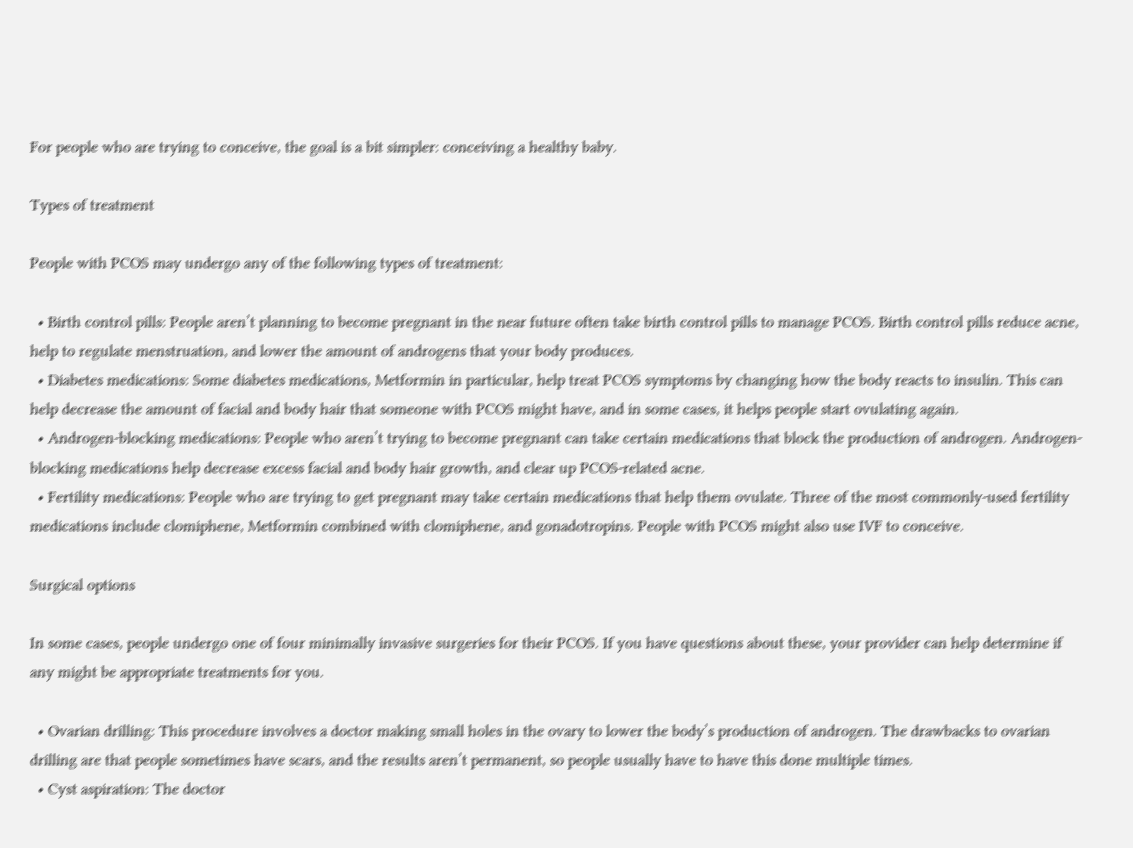For people who are trying to conceive, the goal is a bit simpler: conceiving a healthy baby.

Types of treatment

People with PCOS may undergo any of the following types of treatment:

  • Birth control pills: People aren’t planning to become pregnant in the near future often take birth control pills to manage PCOS. Birth control pills reduce acne, help to regulate menstruation, and lower the amount of androgens that your body produces.
  • Diabetes medications: Some diabetes medications, Metformin in particular, help treat PCOS symptoms by changing how the body reacts to insulin. This can help decrease the amount of facial and body hair that someone with PCOS might have, and in some cases, it helps people start ovulating again.
  • Androgen-blocking medications: People who aren’t trying to become pregnant can take certain medications that block the production of androgen. Androgen-blocking medications help decrease excess facial and body hair growth, and clear up PCOS-related acne.
  • Fertility medications: People who are trying to get pregnant may take certain medications that help them ovulate. Three of the most commonly-used fertility medications include clomiphene, Metformin combined with clomiphene, and gonadotropins. People with PCOS might also use IVF to conceive.

Surgical options

In some cases, people undergo one of four minimally invasive surgeries for their PCOS. If you have questions about these, your provider can help determine if any might be appropriate treatments for you.

  • Ovarian drilling: This procedure involves a doctor making small holes in the ovary to lower the body’s production of androgen. The drawbacks to ovarian drilling are that people sometimes have scars, and the results aren’t permanent, so people usually have to have this done multiple times.
  • Cyst aspiration: The doctor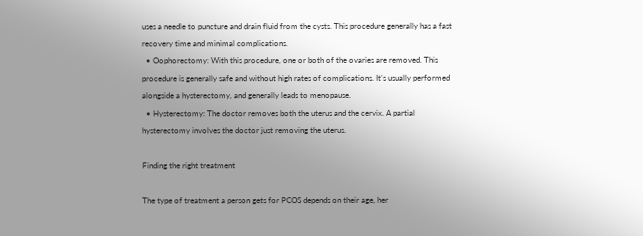uses a needle to puncture and drain fluid from the cysts. This procedure generally has a fast recovery time and minimal complications.
  • Oophorectomy: With this procedure, one or both of the ovaries are removed. This procedure is generally safe and without high rates of complications. It’s usually performed alongside a hysterectomy, and generally leads to menopause.
  • Hysterectomy: The doctor removes both the uterus and the cervix. A partial hysterectomy involves the doctor just removing the uterus.

Finding the right treatment

The type of treatment a person gets for PCOS depends on their age, her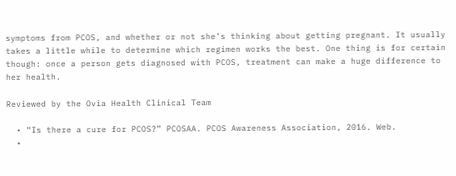symptoms from PCOS, and whether or not she’s thinking about getting pregnant. It usually takes a little while to determine which regimen works the best. One thing is for certain though: once a person gets diagnosed with PCOS, treatment can make a huge difference to her health.

Reviewed by the Ovia Health Clinical Team

  • “Is there a cure for PCOS?” PCOSAA. PCOS Awareness Association, 2016. Web.
  •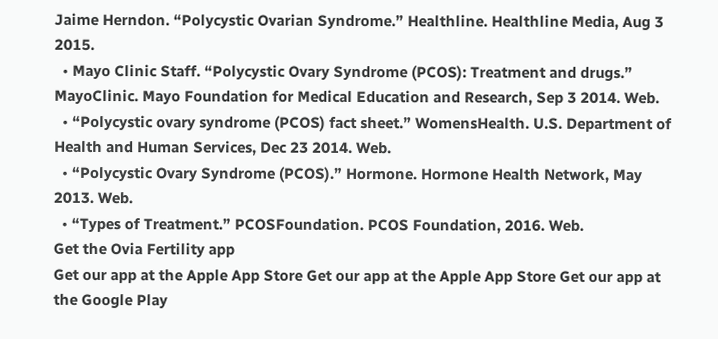Jaime Herndon. “Polycystic Ovarian Syndrome.” Healthline. Healthline Media, Aug 3 2015.
  • Mayo Clinic Staff. “Polycystic Ovary Syndrome (PCOS): Treatment and drugs.” MayoClinic. Mayo Foundation for Medical Education and Research, Sep 3 2014. Web.
  • “Polycystic ovary syndrome (PCOS) fact sheet.” WomensHealth. U.S. Department of Health and Human Services, Dec 23 2014. Web.
  • “Polycystic Ovary Syndrome (PCOS).” Hormone. Hormone Health Network, May 2013. Web.
  • “Types of Treatment.” PCOSFoundation. PCOS Foundation, 2016. Web.
Get the Ovia Fertility app
Get our app at the Apple App Store Get our app at the Apple App Store Get our app at the Google Play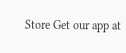Store Get our app at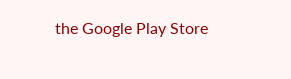the Google Play Store